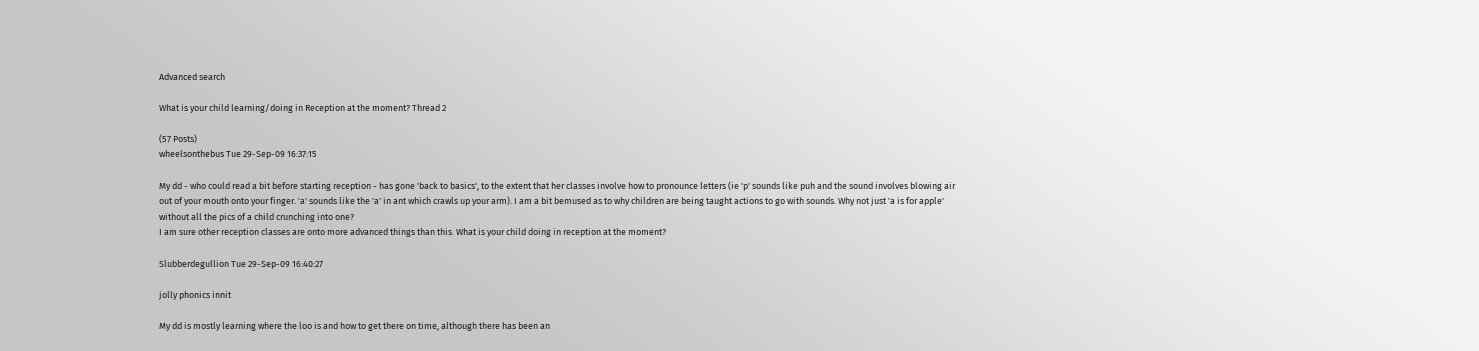Advanced search

What is your child learning/doing in Reception at the moment? Thread 2

(57 Posts)
wheelsonthebus Tue 29-Sep-09 16:37:15

My dd - who could read a bit before starting reception - has gone 'back to basics', to the extent that her classes involve how to pronounce letters (ie 'p' sounds like puh and the sound involves blowing air out of your mouth onto your finger. 'a' sounds like the 'a' in ant which crawls up your arm). I am a bit bemused as to why children are being taught actions to go with sounds. Why not just 'a is for apple' without all the pics of a child crunching into one?
I am sure other reception classes are onto more advanced things than this. What is your child doing in reception at the moment?

Slubberdegullion Tue 29-Sep-09 16:40:27

jolly phonics innit

My dd is mostly learning where the loo is and how to get there on time, although there has been an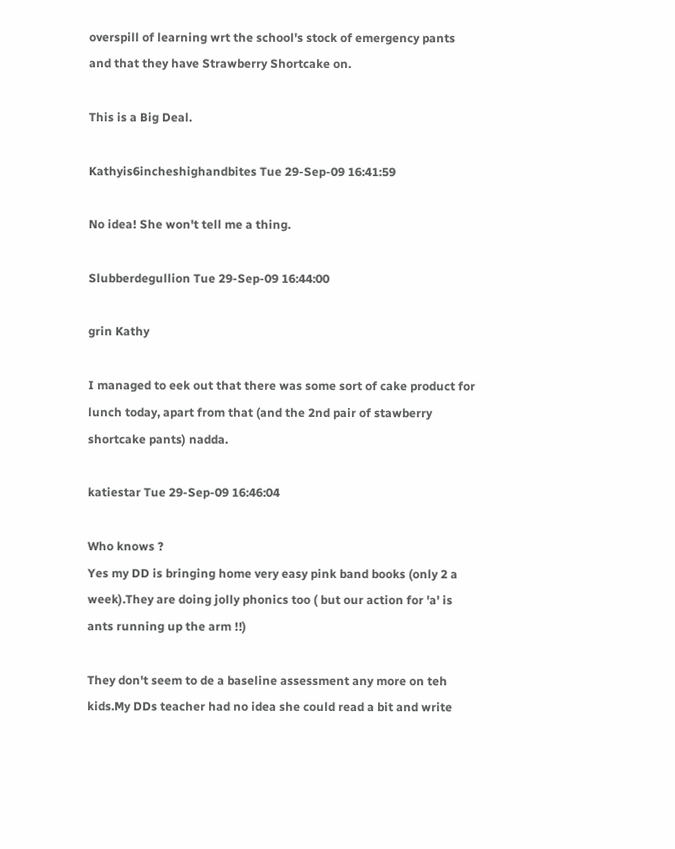overspill of learning wrt the school's stock of emergency pants and that they have Strawberry Shortcake on.

This is a Big Deal.

Kathyis6incheshighandbites Tue 29-Sep-09 16:41:59

No idea! She won't tell me a thing.

Slubberdegullion Tue 29-Sep-09 16:44:00

grin Kathy

I managed to eek out that there was some sort of cake product for lunch today, apart from that (and the 2nd pair of stawberry shortcake pants) nadda.

katiestar Tue 29-Sep-09 16:46:04

Who knows ?
Yes my DD is bringing home very easy pink band books (only 2 a week).They are doing jolly phonics too ( but our action for 'a' is ants running up the arm !!)

They don't seem to de a baseline assessment any more on teh kids.My DDs teacher had no idea she could read a bit and write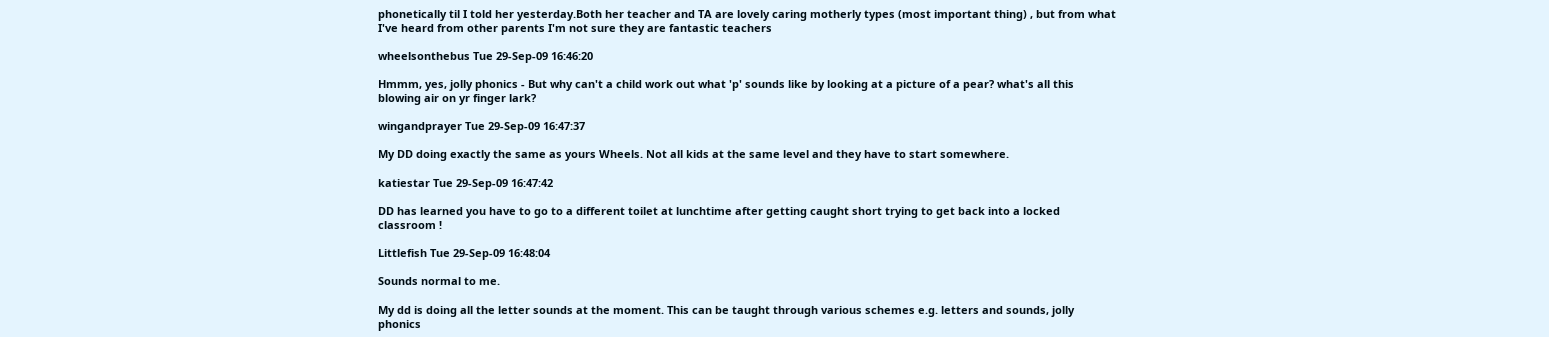phonetically til I told her yesterday.Both her teacher and TA are lovely caring motherly types (most important thing) , but from what I've heard from other parents I'm not sure they are fantastic teachers

wheelsonthebus Tue 29-Sep-09 16:46:20

Hmmm, yes, jolly phonics - But why can't a child work out what 'p' sounds like by looking at a picture of a pear? what's all this blowing air on yr finger lark?

wingandprayer Tue 29-Sep-09 16:47:37

My DD doing exactly the same as yours Wheels. Not all kids at the same level and they have to start somewhere.

katiestar Tue 29-Sep-09 16:47:42

DD has learned you have to go to a different toilet at lunchtime after getting caught short trying to get back into a locked classroom !

Littlefish Tue 29-Sep-09 16:48:04

Sounds normal to me.

My dd is doing all the letter sounds at the moment. This can be taught through various schemes e.g. letters and sounds, jolly phonics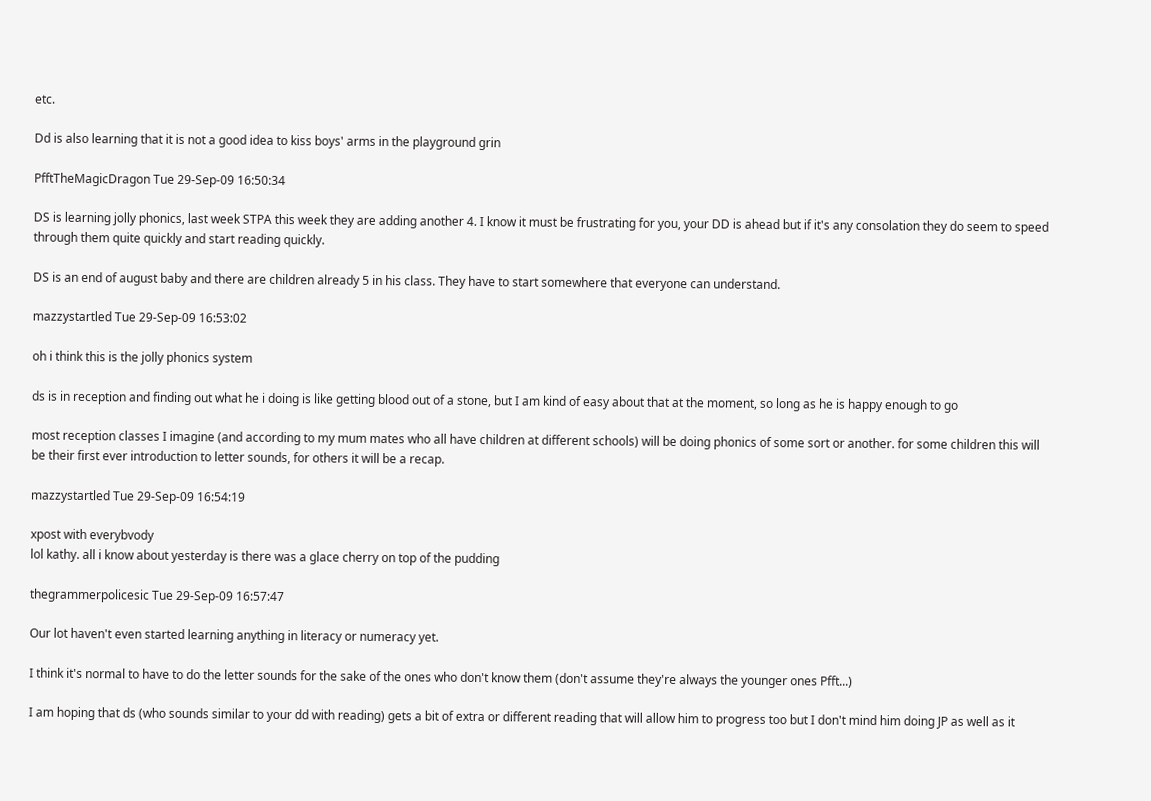etc.

Dd is also learning that it is not a good idea to kiss boys' arms in the playground grin

PfftTheMagicDragon Tue 29-Sep-09 16:50:34

DS is learning jolly phonics, last week STPA this week they are adding another 4. I know it must be frustrating for you, your DD is ahead but if it's any consolation they do seem to speed through them quite quickly and start reading quickly.

DS is an end of august baby and there are children already 5 in his class. They have to start somewhere that everyone can understand.

mazzystartled Tue 29-Sep-09 16:53:02

oh i think this is the jolly phonics system

ds is in reception and finding out what he i doing is like getting blood out of a stone, but I am kind of easy about that at the moment, so long as he is happy enough to go

most reception classes I imagine (and according to my mum mates who all have children at different schools) will be doing phonics of some sort or another. for some children this will be their first ever introduction to letter sounds, for others it will be a recap.

mazzystartled Tue 29-Sep-09 16:54:19

xpost with everybvody
lol kathy. all i know about yesterday is there was a glace cherry on top of the pudding

thegrammerpolicesic Tue 29-Sep-09 16:57:47

Our lot haven't even started learning anything in literacy or numeracy yet.

I think it's normal to have to do the letter sounds for the sake of the ones who don't know them (don't assume they're always the younger ones Pfft...)

I am hoping that ds (who sounds similar to your dd with reading) gets a bit of extra or different reading that will allow him to progress too but I don't mind him doing JP as well as it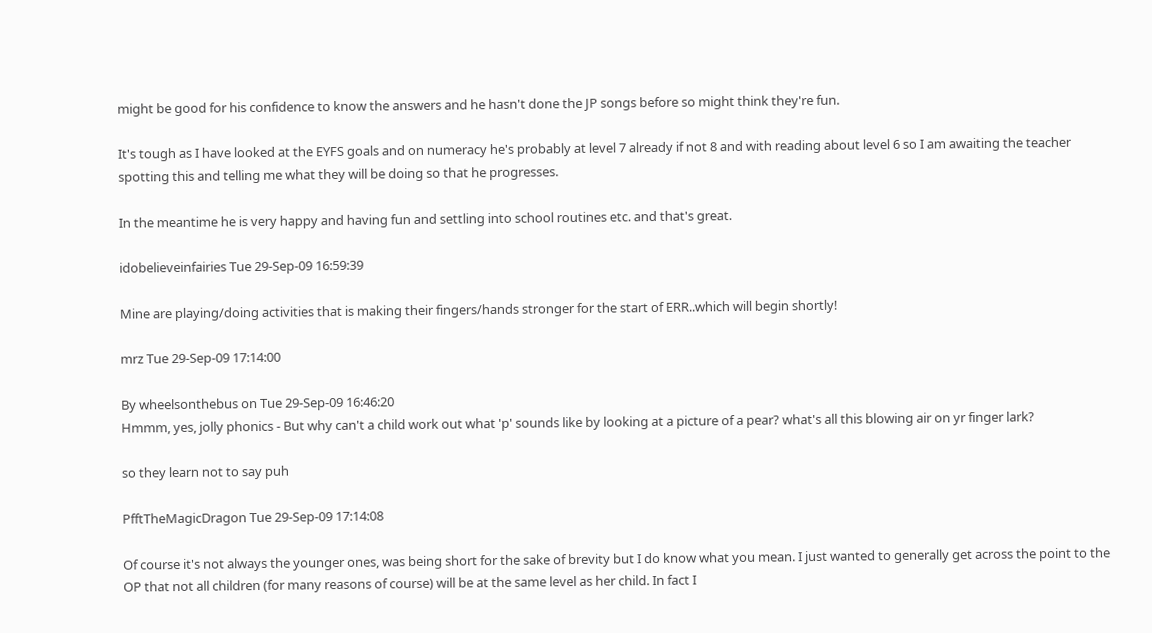might be good for his confidence to know the answers and he hasn't done the JP songs before so might think they're fun.

It's tough as I have looked at the EYFS goals and on numeracy he's probably at level 7 already if not 8 and with reading about level 6 so I am awaiting the teacher spotting this and telling me what they will be doing so that he progresses.

In the meantime he is very happy and having fun and settling into school routines etc. and that's great.

idobelieveinfairies Tue 29-Sep-09 16:59:39

Mine are playing/doing activities that is making their fingers/hands stronger for the start of ERR..which will begin shortly!

mrz Tue 29-Sep-09 17:14:00

By wheelsonthebus on Tue 29-Sep-09 16:46:20
Hmmm, yes, jolly phonics - But why can't a child work out what 'p' sounds like by looking at a picture of a pear? what's all this blowing air on yr finger lark?

so they learn not to say puh

PfftTheMagicDragon Tue 29-Sep-09 17:14:08

Of course it's not always the younger ones, was being short for the sake of brevity but I do know what you mean. I just wanted to generally get across the point to the OP that not all children (for many reasons of course) will be at the same level as her child. In fact I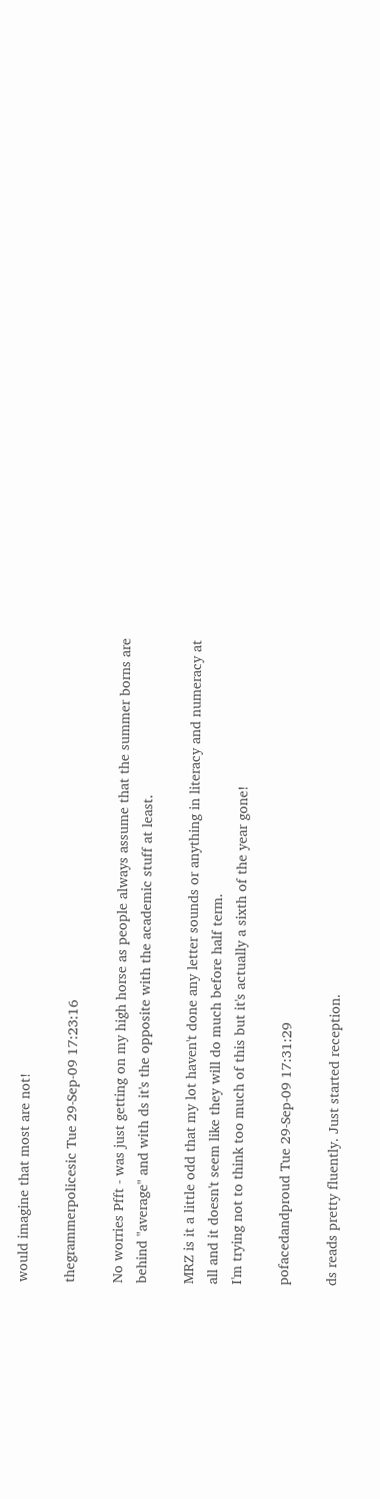would imagine that most are not!

thegrammerpolicesic Tue 29-Sep-09 17:23:16

No worries Pfft - was just getting on my high horse as people always assume that the summer borns are behind "average" and with ds it's the opposite with the academic stuff at least.

MRZ is it a little odd that my lot haven't done any letter sounds or anything in literacy and numeracy at all and it doesn't seem like they will do much before half term.
I'm trying not to think too much of this but it's actually a sixth of the year gone!

pofacedandproud Tue 29-Sep-09 17:31:29

ds reads pretty fluently. Just started reception.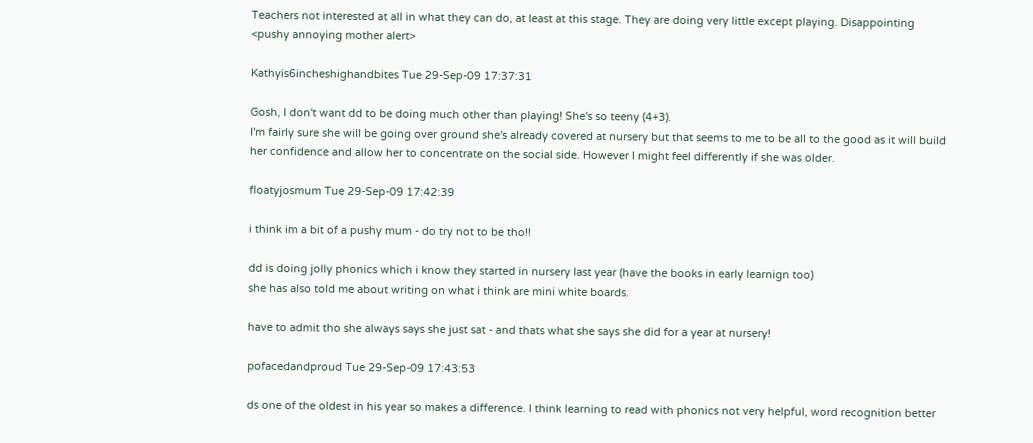Teachers not interested at all in what they can do, at least at this stage. They are doing very little except playing. Disappointing <pushy annoying mother alert>

Kathyis6incheshighandbites Tue 29-Sep-09 17:37:31

Gosh, I don't want dd to be doing much other than playing! She's so teeny (4+3).
I'm fairly sure she will be going over ground she's already covered at nursery but that seems to me to be all to the good as it will build her confidence and allow her to concentrate on the social side. However I might feel differently if she was older.

floatyjosmum Tue 29-Sep-09 17:42:39

i think im a bit of a pushy mum - do try not to be tho!!

dd is doing jolly phonics which i know they started in nursery last year (have the books in early learnign too)
she has also told me about writing on what i think are mini white boards.

have to admit tho she always says she just sat - and thats what she says she did for a year at nursery!

pofacedandproud Tue 29-Sep-09 17:43:53

ds one of the oldest in his year so makes a difference. I think learning to read with phonics not very helpful, word recognition better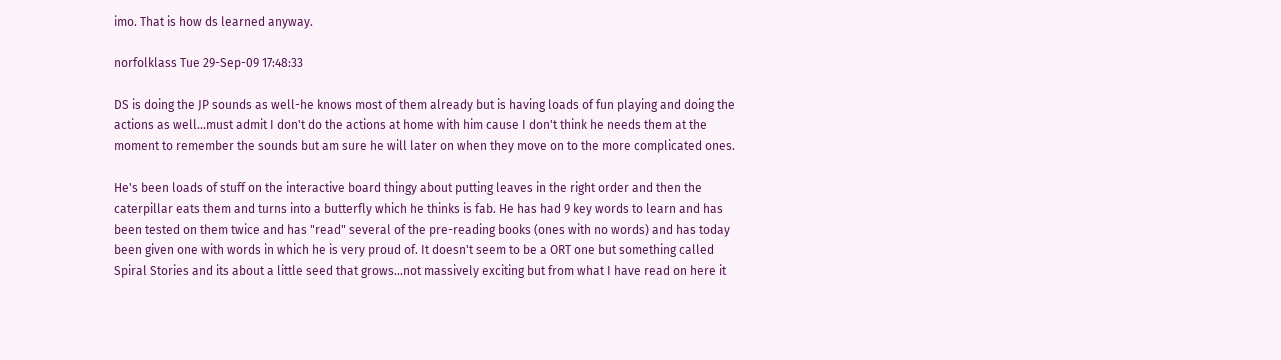imo. That is how ds learned anyway.

norfolklass Tue 29-Sep-09 17:48:33

DS is doing the JP sounds as well-he knows most of them already but is having loads of fun playing and doing the actions as well...must admit I don't do the actions at home with him cause I don't think he needs them at the moment to remember the sounds but am sure he will later on when they move on to the more complicated ones.

He's been loads of stuff on the interactive board thingy about putting leaves in the right order and then the caterpillar eats them and turns into a butterfly which he thinks is fab. He has had 9 key words to learn and has been tested on them twice and has "read" several of the pre-reading books (ones with no words) and has today been given one with words in which he is very proud of. It doesn't seem to be a ORT one but something called Spiral Stories and its about a little seed that grows...not massively exciting but from what I have read on here it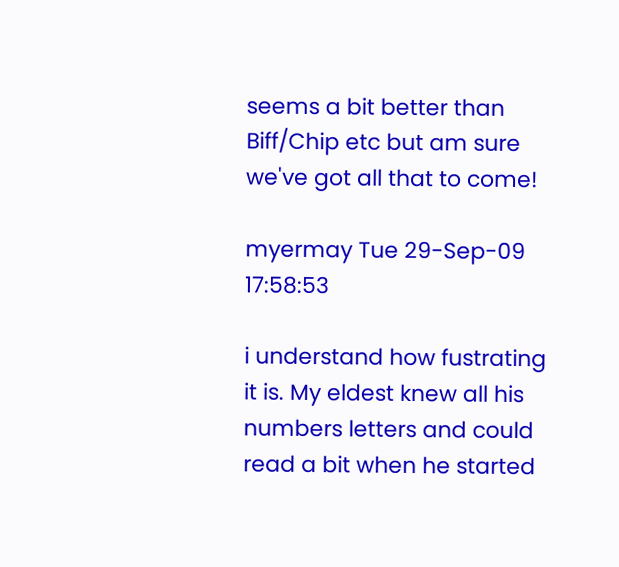seems a bit better than Biff/Chip etc but am sure we've got all that to come!

myermay Tue 29-Sep-09 17:58:53

i understand how fustrating it is. My eldest knew all his numbers letters and could read a bit when he started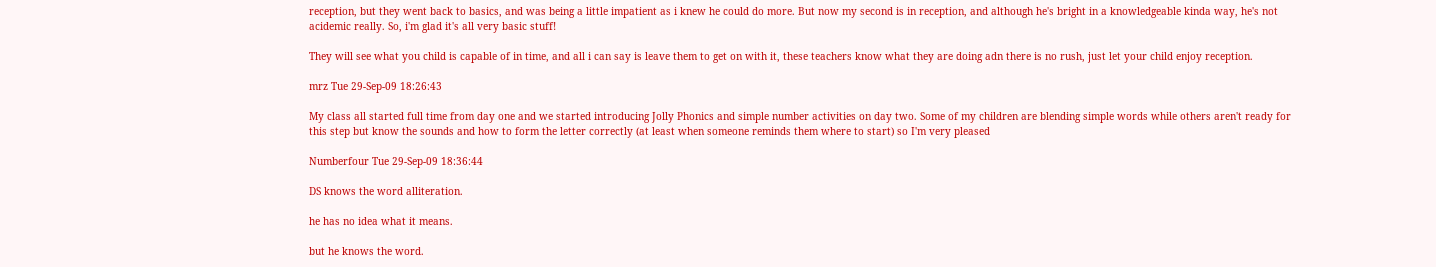reception, but they went back to basics, and was being a little impatient as i knew he could do more. But now my second is in reception, and although he's bright in a knowledgeable kinda way, he's not acidemic really. So, i'm glad it's all very basic stuff!

They will see what you child is capable of in time, and all i can say is leave them to get on with it, these teachers know what they are doing adn there is no rush, just let your child enjoy reception.

mrz Tue 29-Sep-09 18:26:43

My class all started full time from day one and we started introducing Jolly Phonics and simple number activities on day two. Some of my children are blending simple words while others aren't ready for this step but know the sounds and how to form the letter correctly (at least when someone reminds them where to start) so I'm very pleased

Numberfour Tue 29-Sep-09 18:36:44

DS knows the word alliteration.

he has no idea what it means.

but he knows the word.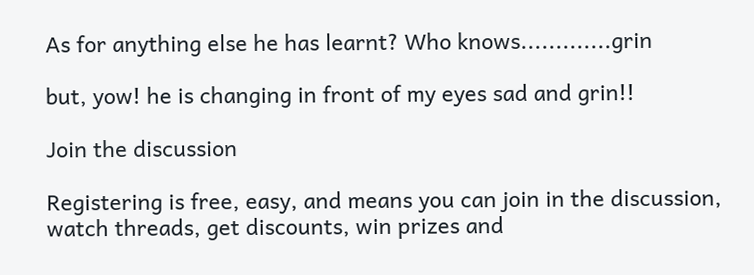As for anything else he has learnt? Who knows.............grin

but, yow! he is changing in front of my eyes sad and grin!!

Join the discussion

Registering is free, easy, and means you can join in the discussion, watch threads, get discounts, win prizes and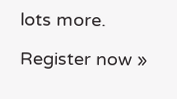lots more.

Register now »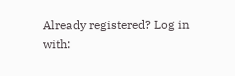Already registered? Log in with: